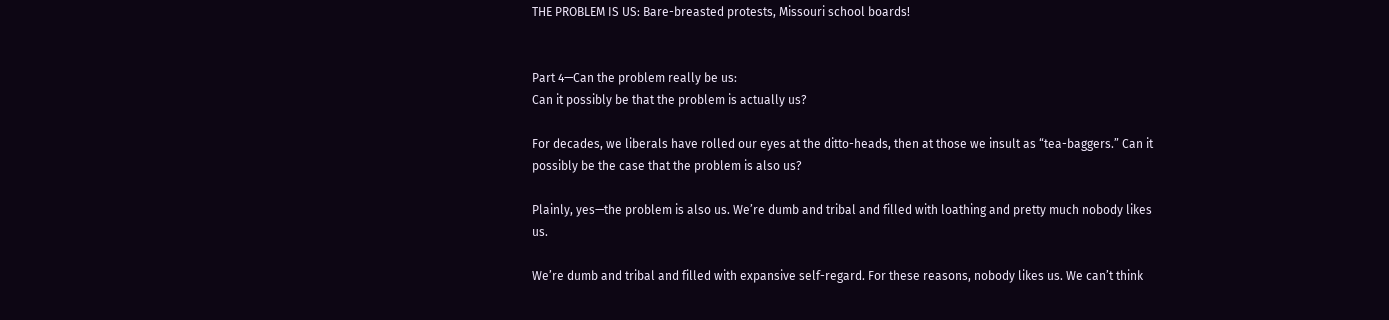THE PROBLEM IS US: Bare-breasted protests, Missouri school boards!


Part 4—Can the problem really be us:
Can it possibly be that the problem is actually us?

For decades, we liberals have rolled our eyes at the ditto-heads, then at those we insult as “tea-baggers.” Can it possibly be the case that the problem is also us?

Plainly, yes—the problem is also us. We’re dumb and tribal and filled with loathing and pretty much nobody likes us.

We’re dumb and tribal and filled with expansive self-regard. For these reasons, nobody likes us. We can’t think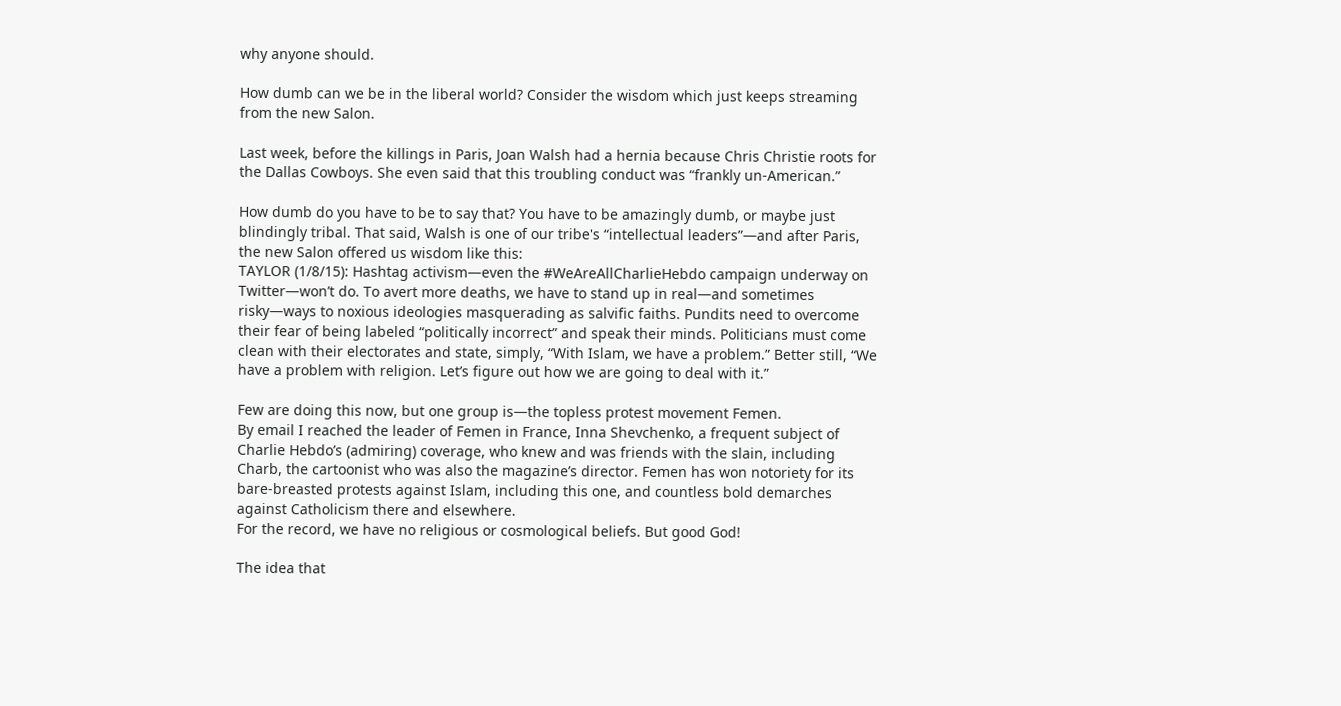why anyone should.

How dumb can we be in the liberal world? Consider the wisdom which just keeps streaming from the new Salon.

Last week, before the killings in Paris, Joan Walsh had a hernia because Chris Christie roots for the Dallas Cowboys. She even said that this troubling conduct was “frankly un-American.”

How dumb do you have to be to say that? You have to be amazingly dumb, or maybe just blindingly tribal. That said, Walsh is one of our tribe's “intellectual leaders”—and after Paris, the new Salon offered us wisdom like this:
TAYLOR (1/8/15): Hashtag activism—even the #WeAreAllCharlieHebdo campaign underway on Twitter—won’t do. To avert more deaths, we have to stand up in real—and sometimes risky—ways to noxious ideologies masquerading as salvific faiths. Pundits need to overcome their fear of being labeled “politically incorrect” and speak their minds. Politicians must come clean with their electorates and state, simply, “With Islam, we have a problem.” Better still, “We have a problem with religion. Let’s figure out how we are going to deal with it.”

Few are doing this now, but one group is—the topless protest movement Femen.
By email I reached the leader of Femen in France, Inna Shevchenko, a frequent subject of Charlie Hebdo’s (admiring) coverage, who knew and was friends with the slain, including Charb, the cartoonist who was also the magazine’s director. Femen has won notoriety for its bare-breasted protests against Islam, including this one, and countless bold demarches against Catholicism there and elsewhere.
For the record, we have no religious or cosmological beliefs. But good God!

The idea that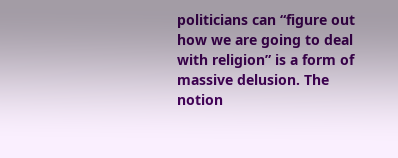politicians can “figure out how we are going to deal with religion” is a form of massive delusion. The notion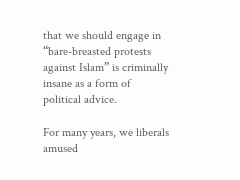that we should engage in “bare-breasted protests against Islam” is criminally insane as a form of political advice.

For many years, we liberals amused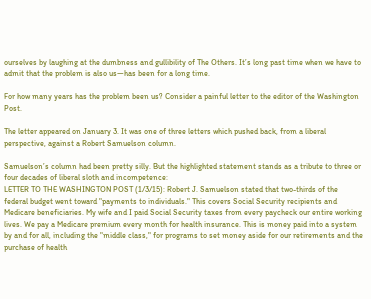ourselves by laughing at the dumbness and gullibility of The Others. It’s long past time when we have to admit that the problem is also us—has been for a long time.

For how many years has the problem been us? Consider a painful letter to the editor of the Washington Post.

The letter appeared on January 3. It was one of three letters which pushed back, from a liberal perspective, against a Robert Samuelson column.

Samuelson’s column had been pretty silly. But the highlighted statement stands as a tribute to three or four decades of liberal sloth and incompetence:
LETTER TO THE WASHINGTON POST (1/3/15): Robert J. Samuelson stated that two-thirds of the federal budget went toward "payments to individuals." This covers Social Security recipients and Medicare beneficiaries. My wife and I paid Social Security taxes from every paycheck our entire working lives. We pay a Medicare premium every month for health insurance. This is money paid into a system by and for all, including the "middle class," for programs to set money aside for our retirements and the purchase of health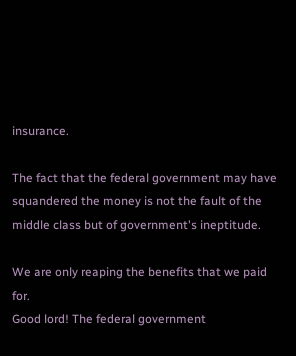insurance.

The fact that the federal government may have squandered the money is not the fault of the middle class but of government's ineptitude.

We are only reaping the benefits that we paid for.
Good lord! The federal government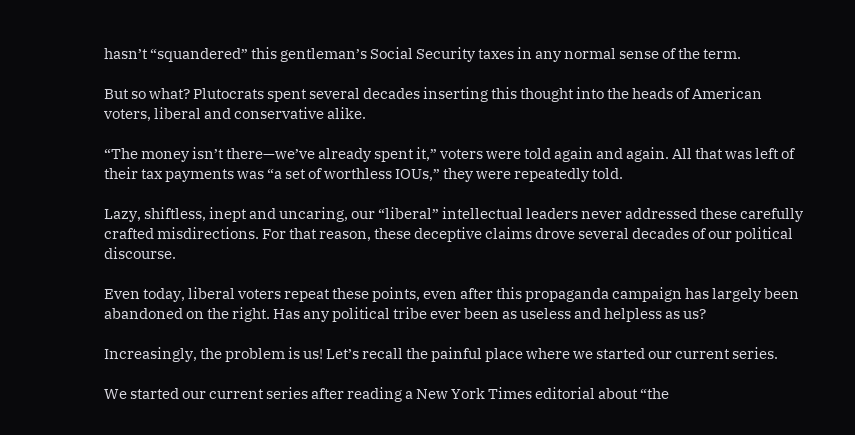hasn’t “squandered” this gentleman’s Social Security taxes in any normal sense of the term.

But so what? Plutocrats spent several decades inserting this thought into the heads of American voters, liberal and conservative alike.

“The money isn’t there—we’ve already spent it,” voters were told again and again. All that was left of their tax payments was “a set of worthless IOUs,” they were repeatedly told.

Lazy, shiftless, inept and uncaring, our “liberal” intellectual leaders never addressed these carefully crafted misdirections. For that reason, these deceptive claims drove several decades of our political discourse.

Even today, liberal voters repeat these points, even after this propaganda campaign has largely been abandoned on the right. Has any political tribe ever been as useless and helpless as us?

Increasingly, the problem is us! Let’s recall the painful place where we started our current series.

We started our current series after reading a New York Times editorial about “the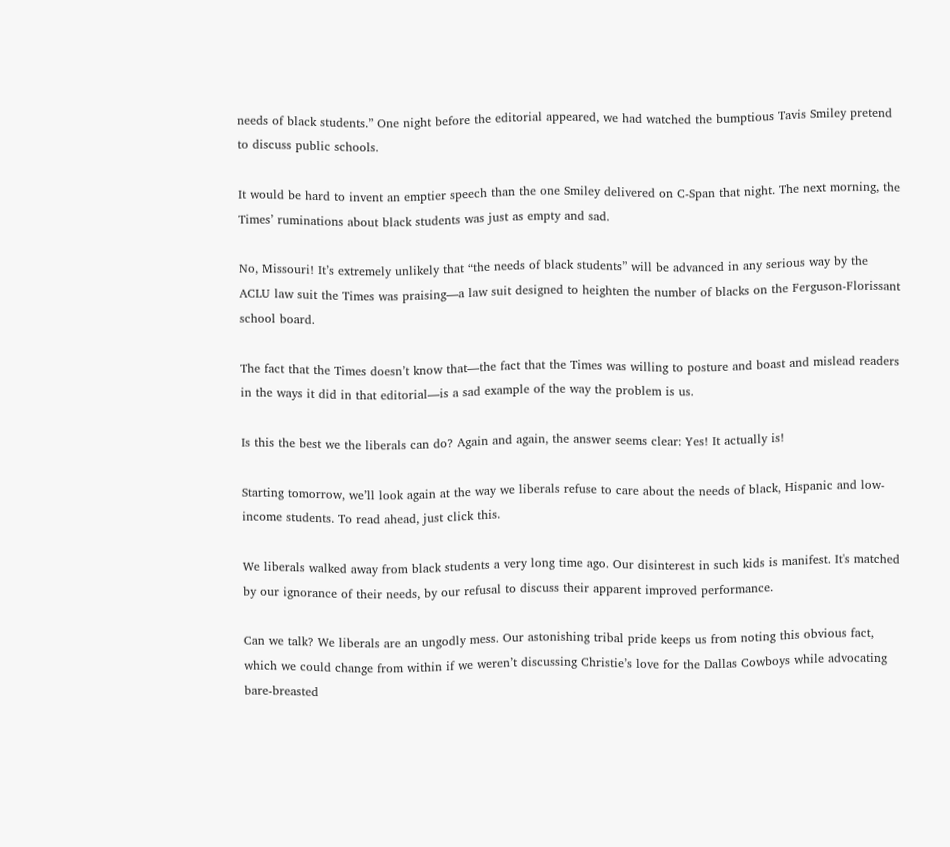needs of black students.” One night before the editorial appeared, we had watched the bumptious Tavis Smiley pretend to discuss public schools.

It would be hard to invent an emptier speech than the one Smiley delivered on C-Span that night. The next morning, the Times’ ruminations about black students was just as empty and sad.

No, Missouri! It’s extremely unlikely that “the needs of black students” will be advanced in any serious way by the ACLU law suit the Times was praising—a law suit designed to heighten the number of blacks on the Ferguson-Florissant school board.

The fact that the Times doesn’t know that—the fact that the Times was willing to posture and boast and mislead readers in the ways it did in that editorial—is a sad example of the way the problem is us.

Is this the best we the liberals can do? Again and again, the answer seems clear: Yes! It actually is!

Starting tomorrow, we’ll look again at the way we liberals refuse to care about the needs of black, Hispanic and low-income students. To read ahead, just click this.

We liberals walked away from black students a very long time ago. Our disinterest in such kids is manifest. It's matched by our ignorance of their needs, by our refusal to discuss their apparent improved performance.

Can we talk? We liberals are an ungodly mess. Our astonishing tribal pride keeps us from noting this obvious fact, which we could change from within if we weren’t discussing Christie’s love for the Dallas Cowboys while advocating bare-breasted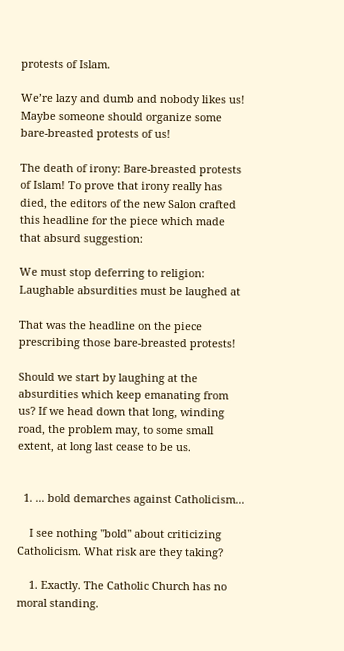protests of Islam.

We’re lazy and dumb and nobody likes us! Maybe someone should organize some bare-breasted protests of us!

The death of irony: Bare-breasted protests of Islam! To prove that irony really has died, the editors of the new Salon crafted this headline for the piece which made that absurd suggestion:

We must stop deferring to religion: Laughable absurdities must be laughed at

That was the headline on the piece prescribing those bare-breasted protests!

Should we start by laughing at the absurdities which keep emanating from us? If we head down that long, winding road, the problem may, to some small extent, at long last cease to be us.


  1. ... bold demarches against Catholicism...

    I see nothing "bold" about criticizing Catholicism. What risk are they taking?

    1. Exactly. The Catholic Church has no moral standing.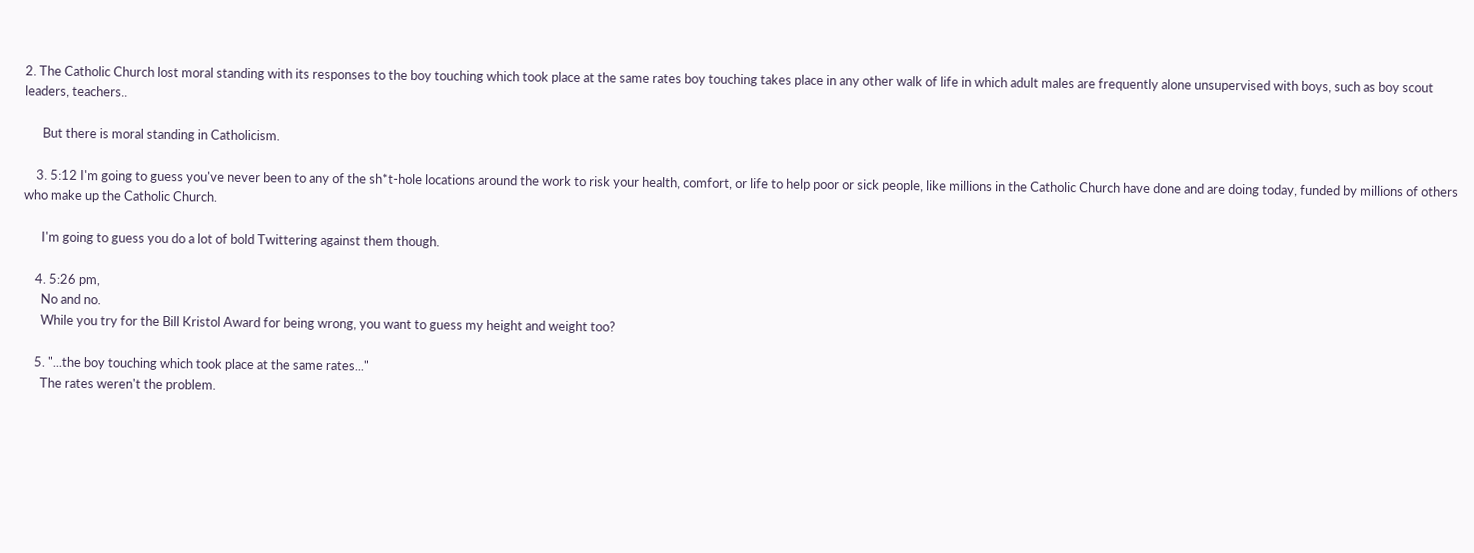2. The Catholic Church lost moral standing with its responses to the boy touching which took place at the same rates boy touching takes place in any other walk of life in which adult males are frequently alone unsupervised with boys, such as boy scout leaders, teachers..

      But there is moral standing in Catholicism.

    3. 5:12 I'm going to guess you've never been to any of the sh*t-hole locations around the work to risk your health, comfort, or life to help poor or sick people, like millions in the Catholic Church have done and are doing today, funded by millions of others who make up the Catholic Church.

      I'm going to guess you do a lot of bold Twittering against them though.

    4. 5:26 pm,
      No and no.
      While you try for the Bill Kristol Award for being wrong, you want to guess my height and weight too?

    5. "...the boy touching which took place at the same rates..."
      The rates weren't the problem.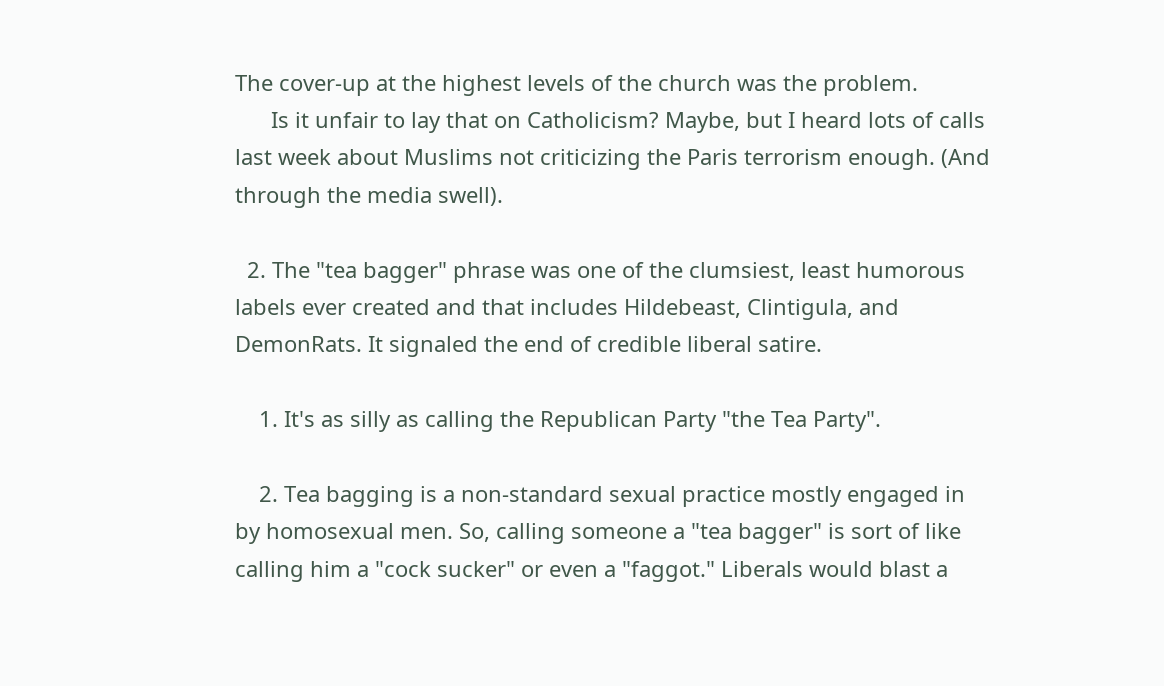The cover-up at the highest levels of the church was the problem.
      Is it unfair to lay that on Catholicism? Maybe, but I heard lots of calls last week about Muslims not criticizing the Paris terrorism enough. (And through the media swell).

  2. The "tea bagger" phrase was one of the clumsiest, least humorous labels ever created and that includes Hildebeast, Clintigula, and DemonRats. It signaled the end of credible liberal satire.

    1. It's as silly as calling the Republican Party "the Tea Party".

    2. Tea bagging is a non-standard sexual practice mostly engaged in by homosexual men. So, calling someone a "tea bagger" is sort of like calling him a "cock sucker" or even a "faggot." Liberals would blast a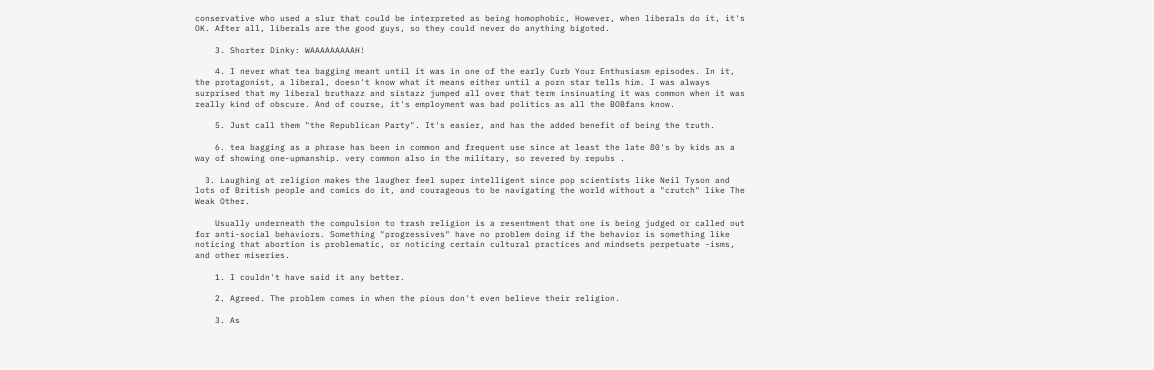conservative who used a slur that could be interpreted as being homophobic, However, when liberals do it, it's OK. After all, liberals are the good guys, so they could never do anything bigoted.

    3. Shorter Dinky: WAAAAAAAAAH!

    4. I never what tea bagging meant until it was in one of the early Curb Your Enthusiasm episodes. In it, the protagonist, a liberal, doesn't know what it means either until a porn star tells him. I was always surprised that my liberal bruthazz and sistazz jumped all over that term insinuating it was common when it was really kind of obscure. And of course, it's employment was bad politics as all the BOBfans know.

    5. Just call them "the Republican Party". It's easier, and has the added benefit of being the truth.

    6. tea bagging as a phrase has been in common and frequent use since at least the late 80's by kids as a way of showing one-upmanship. very common also in the military, so revered by repubs .

  3. Laughing at religion makes the laugher feel super intelligent since pop scientists like Neil Tyson and lots of British people and comics do it, and courageous to be navigating the world without a "crutch" like The Weak Other.

    Usually underneath the compulsion to trash religion is a resentment that one is being judged or called out for anti-social behaviors. Something "progressives" have no problem doing if the behavior is something like noticing that abortion is problematic, or noticing certain cultural practices and mindsets perpetuate -isms, and other miseries.

    1. I couldn't have said it any better.

    2. Agreed. The problem comes in when the pious don't even believe their religion.

    3. As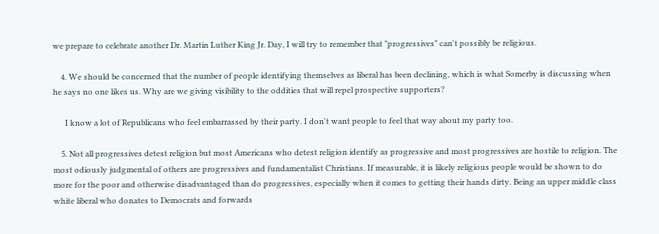we prepare to celebrate another Dr. Martin Luther King Jr. Day, I will try to remember that "progressives" can't possibly be religious.

    4. We should be concerned that the number of people identifying themselves as liberal has been declining, which is what Somerby is discussing when he says no one likes us. Why are we giving visibility to the oddities that will repel prospective supporters?

      I know a lot of Republicans who feel embarrassed by their party. I don't want people to feel that way about my party too.

    5. Not all progressives detest religion but most Americans who detest religion identify as progressive and most progressives are hostile to religion. The most odiously judgmental of others are progressives and fundamentalist Christians. If measurable, it is likely religious people would be shown to do more for the poor and otherwise disadvantaged than do progressives, especially when it comes to getting their hands dirty. Being an upper middle class white liberal who donates to Democrats and forwards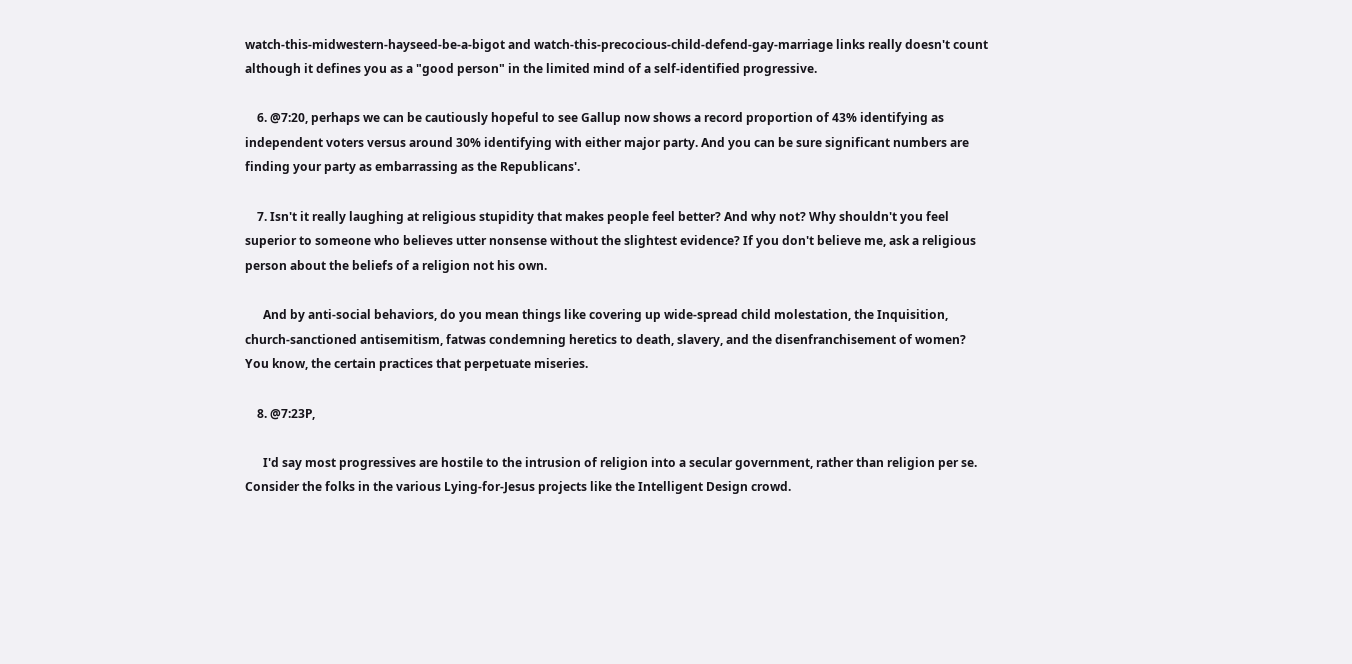watch-this-midwestern-hayseed-be-a-bigot and watch-this-precocious-child-defend-gay-marriage links really doesn't count although it defines you as a "good person" in the limited mind of a self-identified progressive.

    6. @7:20, perhaps we can be cautiously hopeful to see Gallup now shows a record proportion of 43% identifying as independent voters versus around 30% identifying with either major party. And you can be sure significant numbers are finding your party as embarrassing as the Republicans'.

    7. Isn't it really laughing at religious stupidity that makes people feel better? And why not? Why shouldn't you feel superior to someone who believes utter nonsense without the slightest evidence? If you don't believe me, ask a religious person about the beliefs of a religion not his own.

      And by anti-social behaviors, do you mean things like covering up wide-spread child molestation, the Inquisition, church-sanctioned antisemitism, fatwas condemning heretics to death, slavery, and the disenfranchisement of women? You know, the certain practices that perpetuate miseries.

    8. @7:23P,

      I'd say most progressives are hostile to the intrusion of religion into a secular government, rather than religion per se. Consider the folks in the various Lying-for-Jesus projects like the Intelligent Design crowd.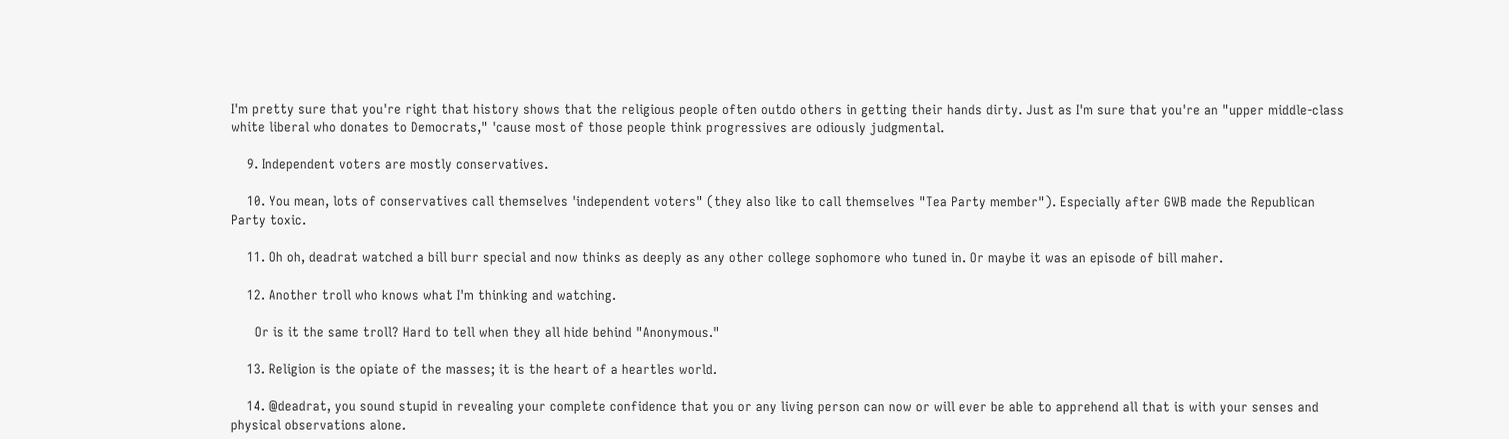I'm pretty sure that you're right that history shows that the religious people often outdo others in getting their hands dirty. Just as I'm sure that you're an "upper middle-class white liberal who donates to Democrats," 'cause most of those people think progressives are odiously judgmental.

    9. Independent voters are mostly conservatives.

    10. You mean, lots of conservatives call themselves 'independent voters" (they also like to call themselves "Tea Party member"). Especially after GWB made the Republican Party toxic.

    11. Oh oh, deadrat watched a bill burr special and now thinks as deeply as any other college sophomore who tuned in. Or maybe it was an episode of bill maher.

    12. Another troll who knows what I'm thinking and watching.

      Or is it the same troll? Hard to tell when they all hide behind "Anonymous."

    13. Religion is the opiate of the masses; it is the heart of a heartles world.

    14. @deadrat, you sound stupid in revealing your complete confidence that you or any living person can now or will ever be able to apprehend all that is with your senses and physical observations alone.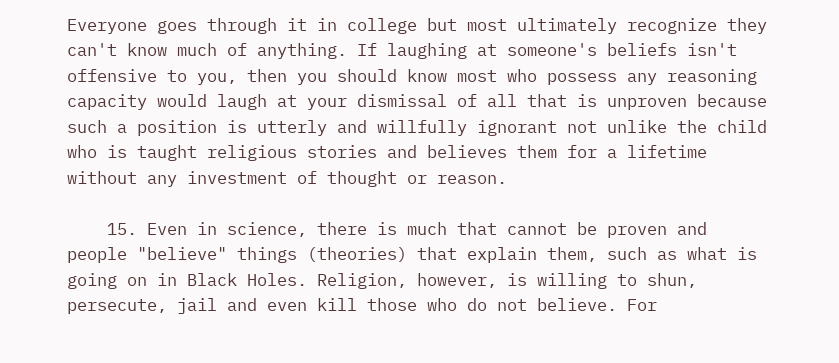Everyone goes through it in college but most ultimately recognize they can't know much of anything. If laughing at someone's beliefs isn't offensive to you, then you should know most who possess any reasoning capacity would laugh at your dismissal of all that is unproven because such a position is utterly and willfully ignorant not unlike the child who is taught religious stories and believes them for a lifetime without any investment of thought or reason.

    15. Even in science, there is much that cannot be proven and people "believe" things (theories) that explain them, such as what is going on in Black Holes. Religion, however, is willing to shun, persecute, jail and even kill those who do not believe. For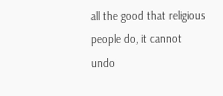all the good that religious people do, it cannot undo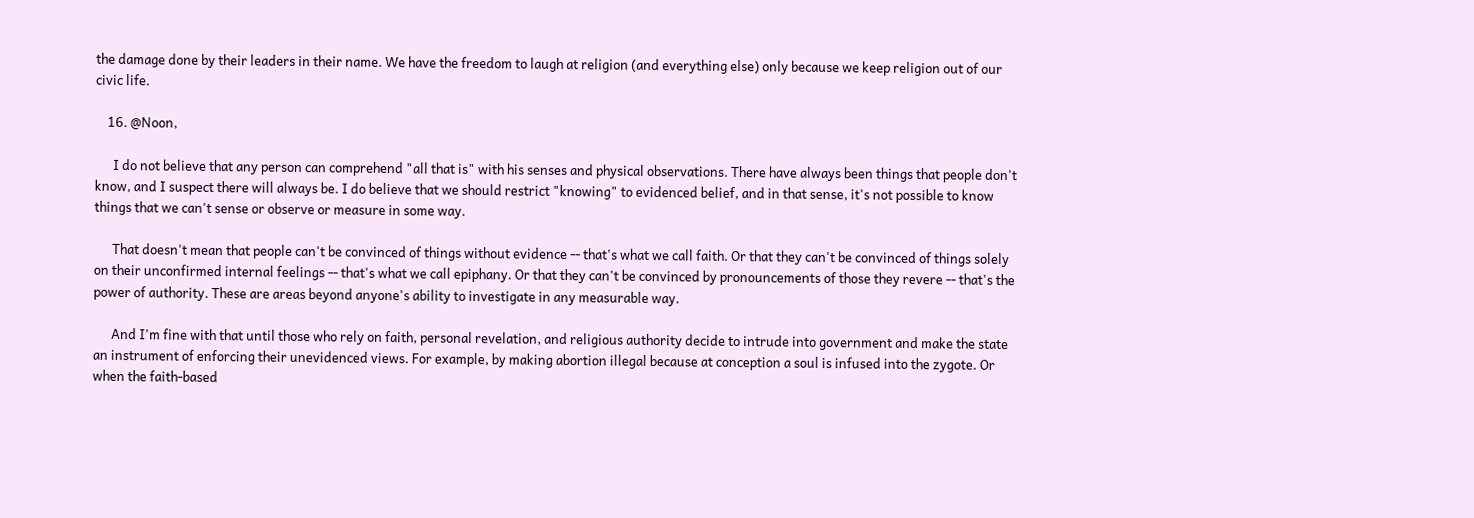the damage done by their leaders in their name. We have the freedom to laugh at religion (and everything else) only because we keep religion out of our civic life.

    16. @Noon,

      I do not believe that any person can comprehend "all that is" with his senses and physical observations. There have always been things that people don't know, and I suspect there will always be. I do believe that we should restrict "knowing" to evidenced belief, and in that sense, it's not possible to know things that we can't sense or observe or measure in some way.

      That doesn't mean that people can't be convinced of things without evidence -- that's what we call faith. Or that they can't be convinced of things solely on their unconfirmed internal feelings -- that's what we call epiphany. Or that they can't be convinced by pronouncements of those they revere -- that's the power of authority. These are areas beyond anyone's ability to investigate in any measurable way.

      And I'm fine with that until those who rely on faith, personal revelation, and religious authority decide to intrude into government and make the state an instrument of enforcing their unevidenced views. For example, by making abortion illegal because at conception a soul is infused into the zygote. Or when the faith-based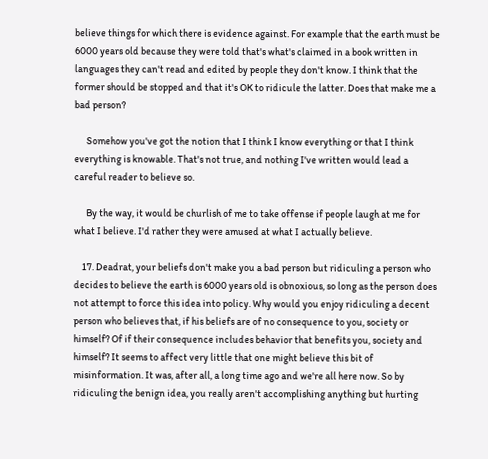believe things for which there is evidence against. For example that the earth must be 6000 years old because they were told that's what's claimed in a book written in languages they can't read and edited by people they don't know. I think that the former should be stopped and that it's OK to ridicule the latter. Does that make me a bad person?

      Somehow you've got the notion that I think I know everything or that I think everything is knowable. That's not true, and nothing I've written would lead a careful reader to believe so.

      By the way, it would be churlish of me to take offense if people laugh at me for what I believe. I'd rather they were amused at what I actually believe.

    17. Deadrat, your beliefs don't make you a bad person but ridiculing a person who decides to believe the earth is 6000 years old is obnoxious, so long as the person does not attempt to force this idea into policy. Why would you enjoy ridiculing a decent person who believes that, if his beliefs are of no consequence to you, society or himself? Of if their consequence includes behavior that benefits you, society and himself? It seems to affect very little that one might believe this bit of misinformation. It was, after all, a long time ago and we're all here now. So by ridiculing the benign idea, you really aren't accomplishing anything but hurting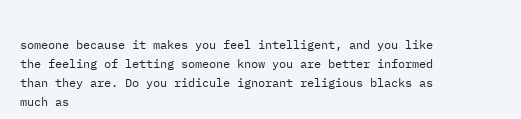someone because it makes you feel intelligent, and you like the feeling of letting someone know you are better informed than they are. Do you ridicule ignorant religious blacks as much as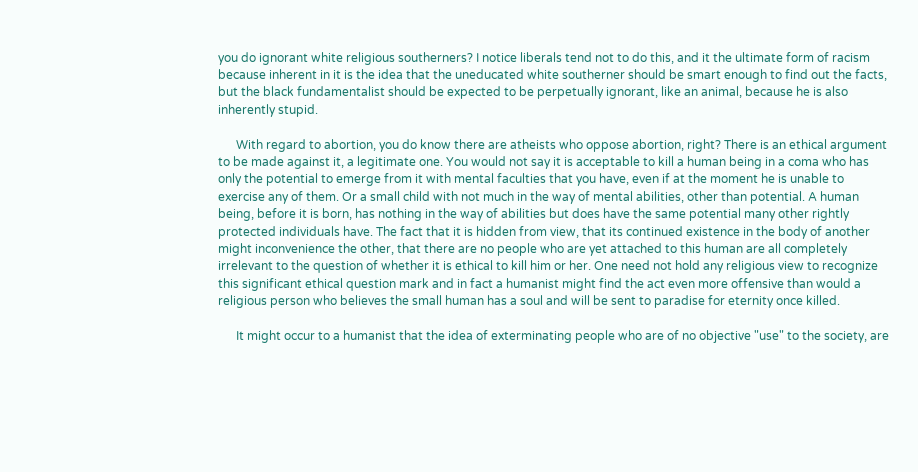you do ignorant white religious southerners? I notice liberals tend not to do this, and it the ultimate form of racism because inherent in it is the idea that the uneducated white southerner should be smart enough to find out the facts, but the black fundamentalist should be expected to be perpetually ignorant, like an animal, because he is also inherently stupid.

      With regard to abortion, you do know there are atheists who oppose abortion, right? There is an ethical argument to be made against it, a legitimate one. You would not say it is acceptable to kill a human being in a coma who has only the potential to emerge from it with mental faculties that you have, even if at the moment he is unable to exercise any of them. Or a small child with not much in the way of mental abilities, other than potential. A human being, before it is born, has nothing in the way of abilities but does have the same potential many other rightly protected individuals have. The fact that it is hidden from view, that its continued existence in the body of another might inconvenience the other, that there are no people who are yet attached to this human are all completely irrelevant to the question of whether it is ethical to kill him or her. One need not hold any religious view to recognize this significant ethical question mark and in fact a humanist might find the act even more offensive than would a religious person who believes the small human has a soul and will be sent to paradise for eternity once killed.

      It might occur to a humanist that the idea of exterminating people who are of no objective "use" to the society, are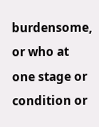burdensome, or who at one stage or condition or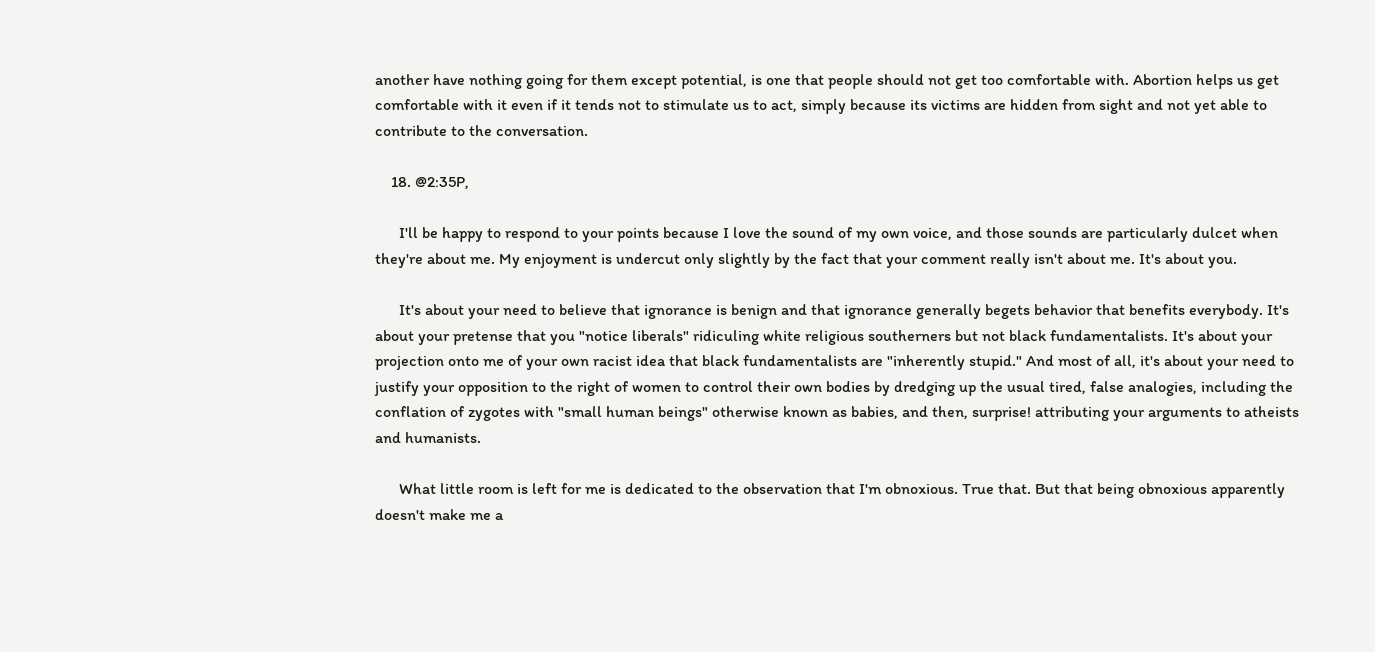another have nothing going for them except potential, is one that people should not get too comfortable with. Abortion helps us get comfortable with it even if it tends not to stimulate us to act, simply because its victims are hidden from sight and not yet able to contribute to the conversation.

    18. @2:35P,

      I'll be happy to respond to your points because I love the sound of my own voice, and those sounds are particularly dulcet when they're about me. My enjoyment is undercut only slightly by the fact that your comment really isn't about me. It's about you.

      It's about your need to believe that ignorance is benign and that ignorance generally begets behavior that benefits everybody. It's about your pretense that you "notice liberals" ridiculing white religious southerners but not black fundamentalists. It's about your projection onto me of your own racist idea that black fundamentalists are "inherently stupid." And most of all, it's about your need to justify your opposition to the right of women to control their own bodies by dredging up the usual tired, false analogies, including the conflation of zygotes with "small human beings" otherwise known as babies, and then, surprise! attributing your arguments to atheists and humanists.

      What little room is left for me is dedicated to the observation that I'm obnoxious. True that. But that being obnoxious apparently doesn't make me a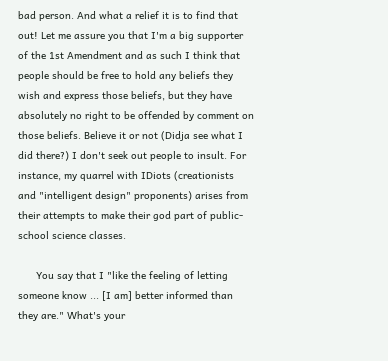bad person. And what a relief it is to find that out! Let me assure you that I'm a big supporter of the 1st Amendment and as such I think that people should be free to hold any beliefs they wish and express those beliefs, but they have absolutely no right to be offended by comment on those beliefs. Believe it or not (Didja see what I did there?) I don't seek out people to insult. For instance, my quarrel with IDiots (creationists and "intelligent design" proponents) arises from their attempts to make their god part of public-school science classes.

      You say that I "like the feeling of letting someone know ... [I am] better informed than they are." What's your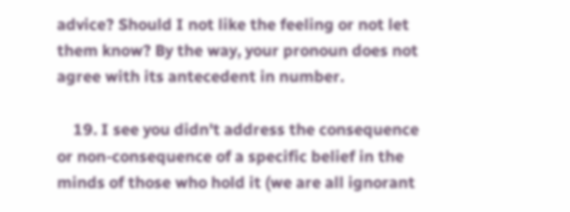advice? Should I not like the feeling or not let them know? By the way, your pronoun does not agree with its antecedent in number.

    19. I see you didn't address the consequence or non-consequence of a specific belief in the minds of those who hold it (we are all ignorant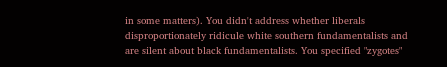in some matters). You didn't address whether liberals disproportionately ridicule white southern fundamentalists and are silent about black fundamentalists. You specified "zygotes"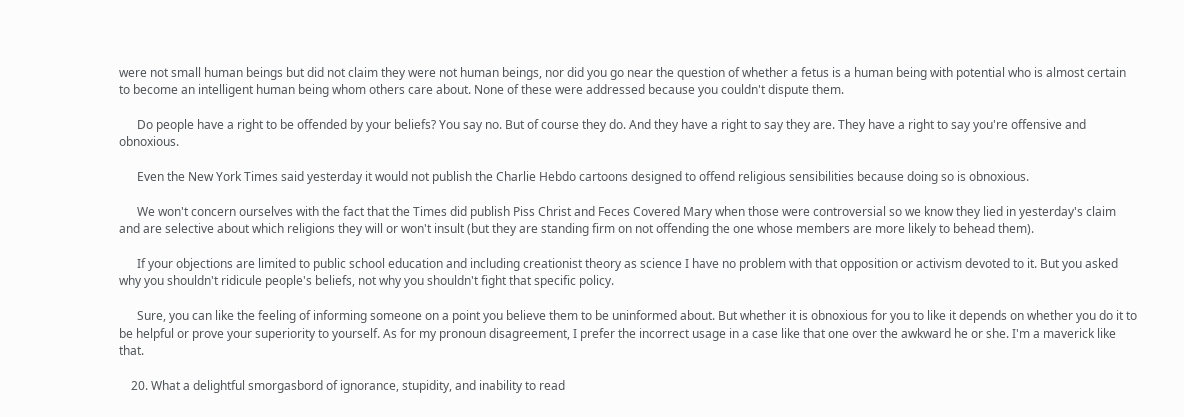were not small human beings but did not claim they were not human beings, nor did you go near the question of whether a fetus is a human being with potential who is almost certain to become an intelligent human being whom others care about. None of these were addressed because you couldn't dispute them.

      Do people have a right to be offended by your beliefs? You say no. But of course they do. And they have a right to say they are. They have a right to say you're offensive and obnoxious.

      Even the New York Times said yesterday it would not publish the Charlie Hebdo cartoons designed to offend religious sensibilities because doing so is obnoxious.

      We won't concern ourselves with the fact that the Times did publish Piss Christ and Feces Covered Mary when those were controversial so we know they lied in yesterday's claim and are selective about which religions they will or won't insult (but they are standing firm on not offending the one whose members are more likely to behead them).

      If your objections are limited to public school education and including creationist theory as science I have no problem with that opposition or activism devoted to it. But you asked why you shouldn't ridicule people's beliefs, not why you shouldn't fight that specific policy.

      Sure, you can like the feeling of informing someone on a point you believe them to be uninformed about. But whether it is obnoxious for you to like it depends on whether you do it to be helpful or prove your superiority to yourself. As for my pronoun disagreement, I prefer the incorrect usage in a case like that one over the awkward he or she. I'm a maverick like that.

    20. What a delightful smorgasbord of ignorance, stupidity, and inability to read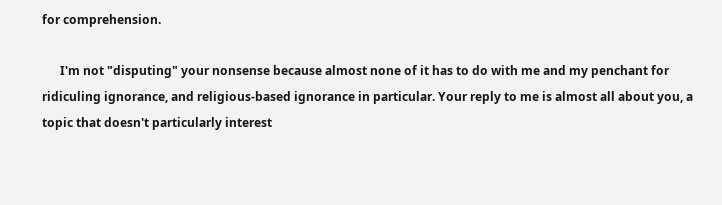for comprehension.

      I'm not "disputing" your nonsense because almost none of it has to do with me and my penchant for ridiculing ignorance, and religious-based ignorance in particular. Your reply to me is almost all about you, a topic that doesn't particularly interest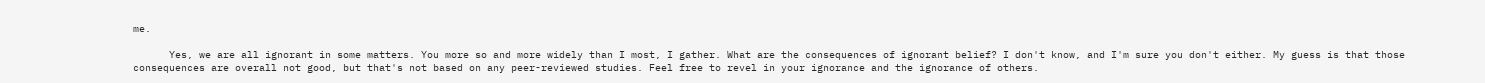me.

      Yes, we are all ignorant in some matters. You more so and more widely than I most, I gather. What are the consequences of ignorant belief? I don't know, and I'm sure you don't either. My guess is that those consequences are overall not good, but that's not based on any peer-reviewed studies. Feel free to revel in your ignorance and the ignorance of others.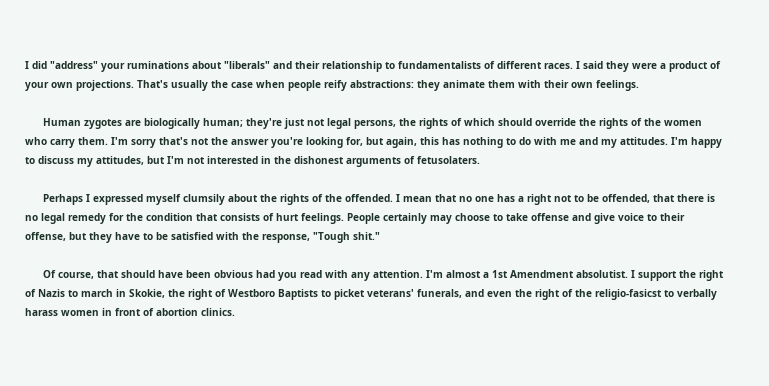I did "address" your ruminations about "liberals" and their relationship to fundamentalists of different races. I said they were a product of your own projections. That's usually the case when people reify abstractions: they animate them with their own feelings.

      Human zygotes are biologically human; they're just not legal persons, the rights of which should override the rights of the women who carry them. I'm sorry that's not the answer you're looking for, but again, this has nothing to do with me and my attitudes. I'm happy to discuss my attitudes, but I'm not interested in the dishonest arguments of fetusolaters.

      Perhaps I expressed myself clumsily about the rights of the offended. I mean that no one has a right not to be offended, that there is no legal remedy for the condition that consists of hurt feelings. People certainly may choose to take offense and give voice to their offense, but they have to be satisfied with the response, "Tough shit."

      Of course, that should have been obvious had you read with any attention. I'm almost a 1st Amendment absolutist. I support the right of Nazis to march in Skokie, the right of Westboro Baptists to picket veterans' funerals, and even the right of the religio-fasicst to verbally harass women in front of abortion clinics.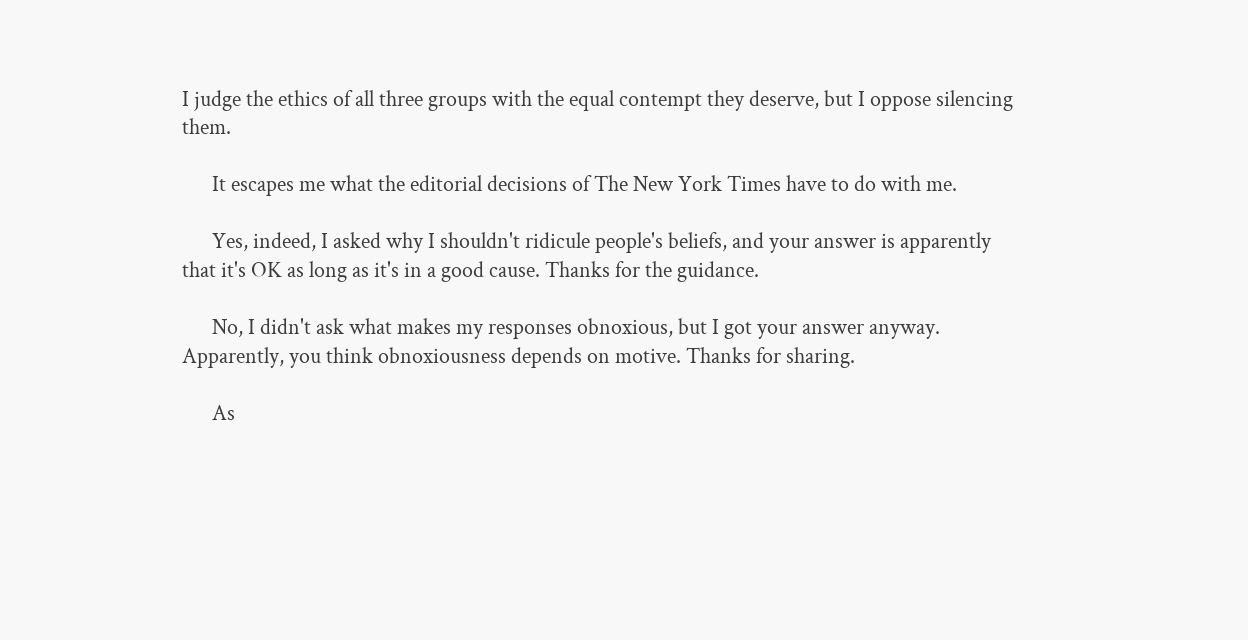I judge the ethics of all three groups with the equal contempt they deserve, but I oppose silencing them.

      It escapes me what the editorial decisions of The New York Times have to do with me.

      Yes, indeed, I asked why I shouldn't ridicule people's beliefs, and your answer is apparently that it's OK as long as it's in a good cause. Thanks for the guidance.

      No, I didn't ask what makes my responses obnoxious, but I got your answer anyway. Apparently, you think obnoxiousness depends on motive. Thanks for sharing.

      As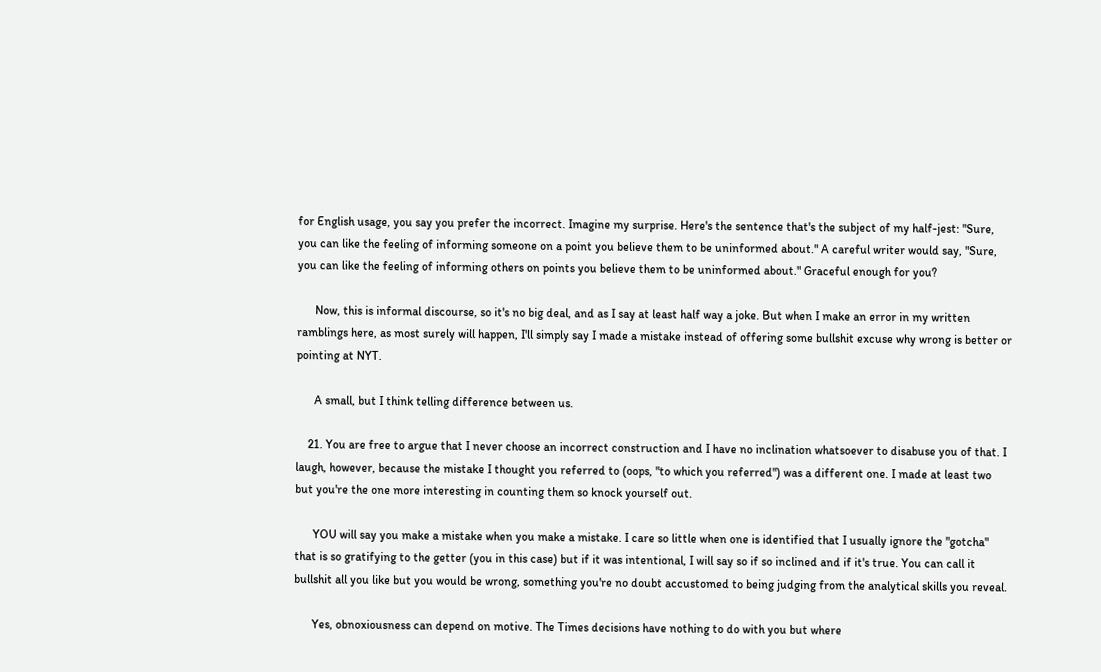for English usage, you say you prefer the incorrect. Imagine my surprise. Here's the sentence that's the subject of my half-jest: "Sure, you can like the feeling of informing someone on a point you believe them to be uninformed about." A careful writer would say, "Sure, you can like the feeling of informing others on points you believe them to be uninformed about." Graceful enough for you?

      Now, this is informal discourse, so it's no big deal, and as I say at least half way a joke. But when I make an error in my written ramblings here, as most surely will happen, I'll simply say I made a mistake instead of offering some bullshit excuse why wrong is better or pointing at NYT.

      A small, but I think telling difference between us.

    21. You are free to argue that I never choose an incorrect construction and I have no inclination whatsoever to disabuse you of that. I laugh, however, because the mistake I thought you referred to (oops, "to which you referred") was a different one. I made at least two but you're the one more interesting in counting them so knock yourself out.

      YOU will say you make a mistake when you make a mistake. I care so little when one is identified that I usually ignore the "gotcha" that is so gratifying to the getter (you in this case) but if it was intentional, I will say so if so inclined and if it's true. You can call it bullshit all you like but you would be wrong, something you're no doubt accustomed to being judging from the analytical skills you reveal.

      Yes, obnoxiousness can depend on motive. The Times decisions have nothing to do with you but where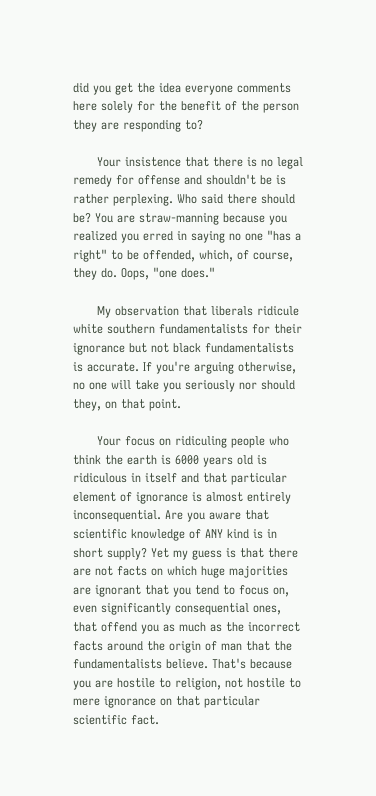did you get the idea everyone comments here solely for the benefit of the person they are responding to?

      Your insistence that there is no legal remedy for offense and shouldn't be is rather perplexing. Who said there should be? You are straw-manning because you realized you erred in saying no one "has a right" to be offended, which, of course, they do. Oops, "one does."

      My observation that liberals ridicule white southern fundamentalists for their ignorance but not black fundamentalists is accurate. If you're arguing otherwise, no one will take you seriously nor should they, on that point.

      Your focus on ridiculing people who think the earth is 6000 years old is ridiculous in itself and that particular element of ignorance is almost entirely inconsequential. Are you aware that scientific knowledge of ANY kind is in short supply? Yet my guess is that there are not facts on which huge majorities are ignorant that you tend to focus on, even significantly consequential ones, that offend you as much as the incorrect facts around the origin of man that the fundamentalists believe. That's because you are hostile to religion, not hostile to mere ignorance on that particular scientific fact.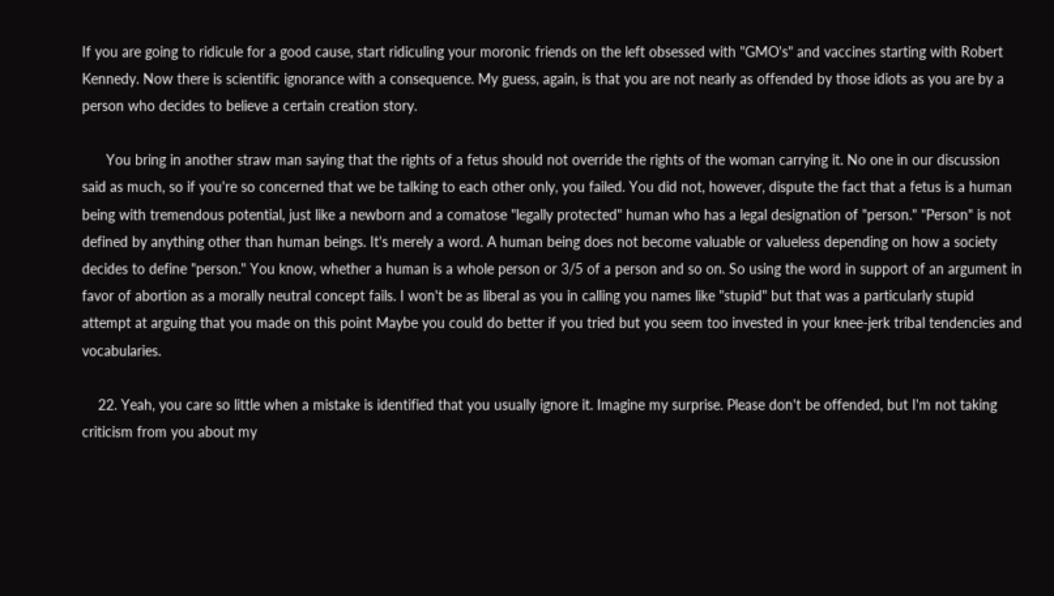If you are going to ridicule for a good cause, start ridiculing your moronic friends on the left obsessed with "GMO's" and vaccines starting with Robert Kennedy. Now there is scientific ignorance with a consequence. My guess, again, is that you are not nearly as offended by those idiots as you are by a person who decides to believe a certain creation story.

      You bring in another straw man saying that the rights of a fetus should not override the rights of the woman carrying it. No one in our discussion said as much, so if you're so concerned that we be talking to each other only, you failed. You did not, however, dispute the fact that a fetus is a human being with tremendous potential, just like a newborn and a comatose "legally protected" human who has a legal designation of "person." "Person" is not defined by anything other than human beings. It's merely a word. A human being does not become valuable or valueless depending on how a society decides to define "person." You know, whether a human is a whole person or 3/5 of a person and so on. So using the word in support of an argument in favor of abortion as a morally neutral concept fails. I won't be as liberal as you in calling you names like "stupid" but that was a particularly stupid attempt at arguing that you made on this point Maybe you could do better if you tried but you seem too invested in your knee-jerk tribal tendencies and vocabularies.

    22. Yeah, you care so little when a mistake is identified that you usually ignore it. Imagine my surprise. Please don't be offended, but I'm not taking criticism from you about my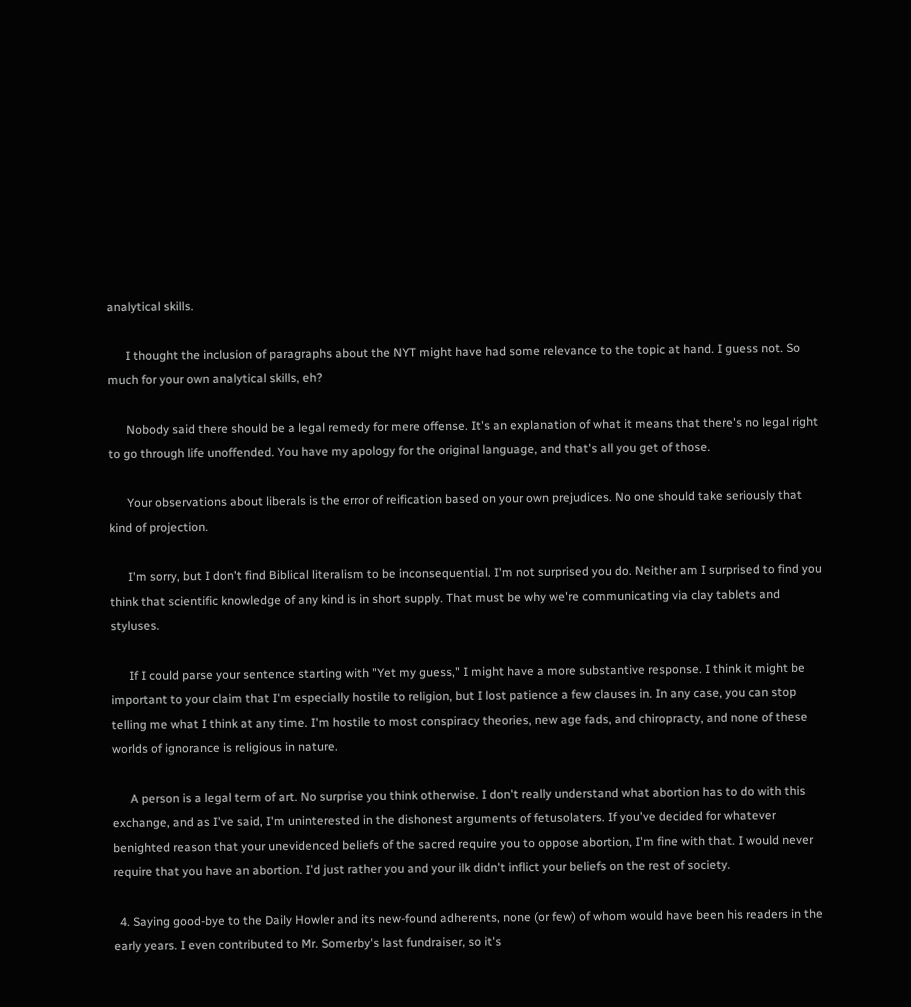analytical skills.

      I thought the inclusion of paragraphs about the NYT might have had some relevance to the topic at hand. I guess not. So much for your own analytical skills, eh?

      Nobody said there should be a legal remedy for mere offense. It's an explanation of what it means that there's no legal right to go through life unoffended. You have my apology for the original language, and that's all you get of those.

      Your observations about liberals is the error of reification based on your own prejudices. No one should take seriously that kind of projection.

      I'm sorry, but I don't find Biblical literalism to be inconsequential. I'm not surprised you do. Neither am I surprised to find you think that scientific knowledge of any kind is in short supply. That must be why we're communicating via clay tablets and styluses.

      If I could parse your sentence starting with "Yet my guess," I might have a more substantive response. I think it might be important to your claim that I'm especially hostile to religion, but I lost patience a few clauses in. In any case, you can stop telling me what I think at any time. I'm hostile to most conspiracy theories, new age fads, and chiropracty, and none of these worlds of ignorance is religious in nature.

      A person is a legal term of art. No surprise you think otherwise. I don't really understand what abortion has to do with this exchange, and as I've said, I'm uninterested in the dishonest arguments of fetusolaters. If you've decided for whatever benighted reason that your unevidenced beliefs of the sacred require you to oppose abortion, I'm fine with that. I would never require that you have an abortion. I'd just rather you and your ilk didn't inflict your beliefs on the rest of society.

  4. Saying good-bye to the Daily Howler and its new-found adherents, none (or few) of whom would have been his readers in the early years. I even contributed to Mr. Somerby's last fundraiser, so it's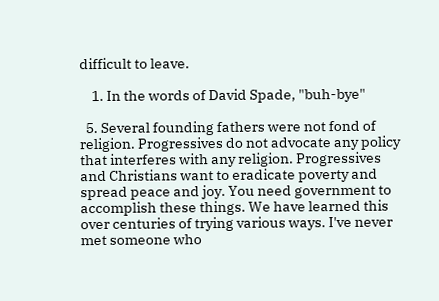difficult to leave.

    1. In the words of David Spade, "buh-bye"

  5. Several founding fathers were not fond of religion. Progressives do not advocate any policy that interferes with any religion. Progressives and Christians want to eradicate poverty and spread peace and joy. You need government to accomplish these things. We have learned this over centuries of trying various ways. I've never met someone who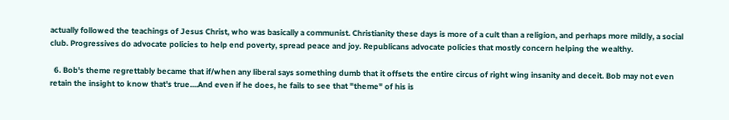actually followed the teachings of Jesus Christ, who was basically a communist. Christianity these days is more of a cult than a religion, and perhaps more mildly, a social club. Progressives do advocate policies to help end poverty, spread peace and joy. Republicans advocate policies that mostly concern helping the wealthy.

  6. Bob's theme regrettably became that if/when any liberal says something dumb that it offsets the entire circus of right wing insanity and deceit. Bob may not even retain the insight to know that's true....And even if he does, he fails to see that "theme" of his is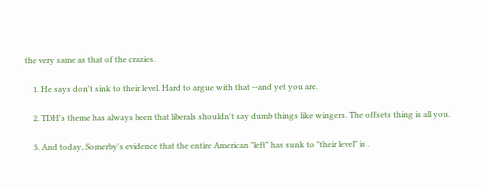the very same as that of the crazies.

    1. He says don't sink to their level. Hard to argue with that --and yet you are.

    2. TDH's theme has always been that liberals shouldn't say dumb things like wingers. The offsets thing is all you.

    3. And today, Somerby's evidence that the entire American "left" has sunk to "their level" is .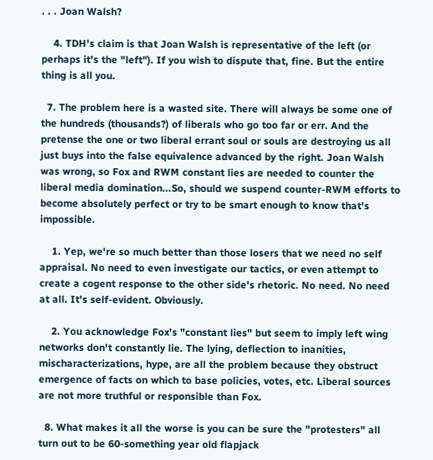. . . Joan Walsh?

    4. TDH's claim is that Joan Walsh is representative of the left (or perhaps it's the "left"). If you wish to dispute that, fine. But the entire thing is all you.

  7. The problem here is a wasted site. There will always be some one of the hundreds (thousands?) of liberals who go too far or err. And the pretense the one or two liberal errant soul or souls are destroying us all just buys into the false equivalence advanced by the right. Joan Walsh was wrong, so Fox and RWM constant lies are needed to counter the liberal media domination...So, should we suspend counter-RWM efforts to become absolutely perfect or try to be smart enough to know that's impossible.

    1. Yep, we're so much better than those losers that we need no self appraisal. No need to even investigate our tactics, or even attempt to create a cogent response to the other side's rhetoric. No need. No need at all. It's self-evident. Obviously.

    2. You acknowledge Fox's "constant lies" but seem to imply left wing networks don't constantly lie. The lying, deflection to inanities, mischaracterizations, hype, are all the problem because they obstruct emergence of facts on which to base policies, votes, etc. Liberal sources are not more truthful or responsible than Fox.

  8. What makes it all the worse is you can be sure the "protesters" all turn out to be 60-something year old flapjack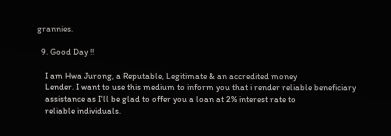grannies.

  9. Good Day !!

    I am Hwa Jurong, a Reputable, Legitimate & an accredited money
    Lender. I want to use this medium to inform you that i render reliable beneficiary
    assistance as I'll be glad to offer you a loan at 2% interest rate to
    reliable individuals.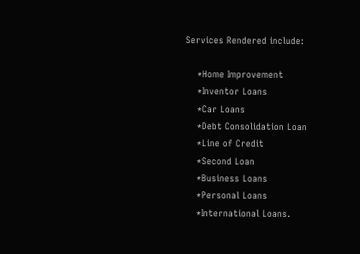Services Rendered include:

    *Home Improvement
    *Inventor Loans
    *Car Loans
    *Debt Consolidation Loan
    *Line of Credit
    *Second Loan
    *Business Loans
    *Personal Loans
    *International Loans.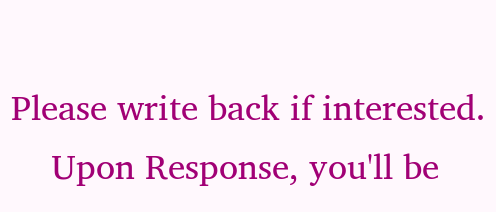Please write back if interested.
    Upon Response, you'll be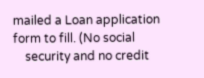mailed a Loan application form to fill. (No social
    security and no credit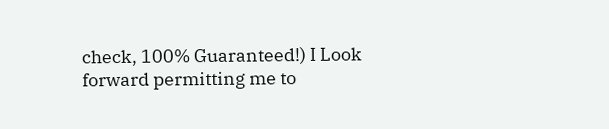check, 100% Guaranteed!) I Look forward permitting me to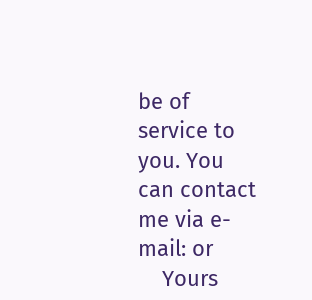be of service to you. You can contact me via e-mail: or
    Yours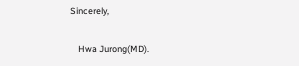Sincerely,

    Hwa Jurong(MD).